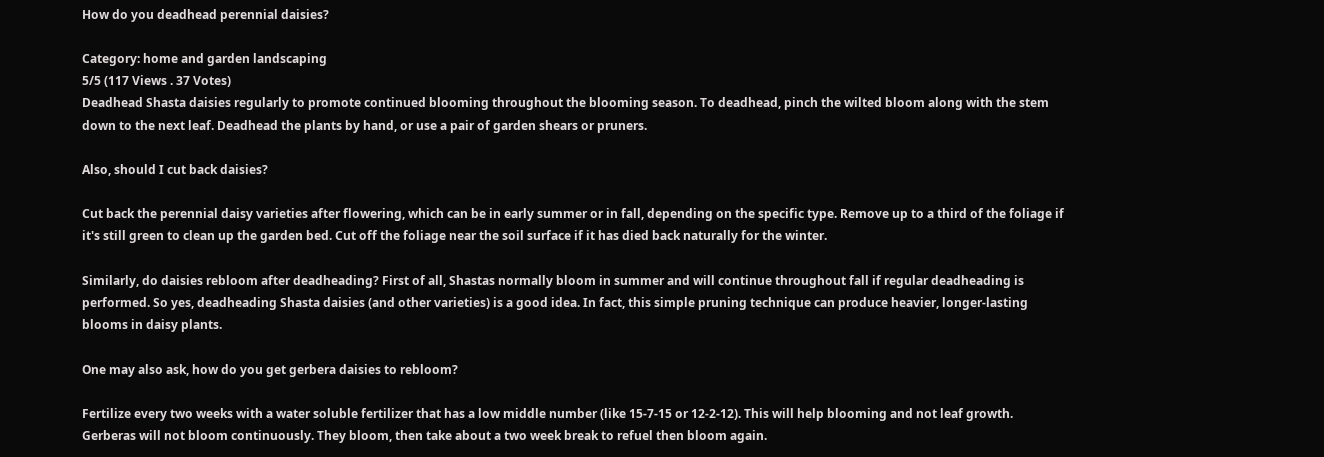How do you deadhead perennial daisies?

Category: home and garden landscaping
5/5 (117 Views . 37 Votes)
Deadhead Shasta daisies regularly to promote continued blooming throughout the blooming season. To deadhead, pinch the wilted bloom along with the stem down to the next leaf. Deadhead the plants by hand, or use a pair of garden shears or pruners.

Also, should I cut back daisies?

Cut back the perennial daisy varieties after flowering, which can be in early summer or in fall, depending on the specific type. Remove up to a third of the foliage if it's still green to clean up the garden bed. Cut off the foliage near the soil surface if it has died back naturally for the winter.

Similarly, do daisies rebloom after deadheading? First of all, Shastas normally bloom in summer and will continue throughout fall if regular deadheading is performed. So yes, deadheading Shasta daisies (and other varieties) is a good idea. In fact, this simple pruning technique can produce heavier, longer-lasting blooms in daisy plants.

One may also ask, how do you get gerbera daisies to rebloom?

Fertilize every two weeks with a water soluble fertilizer that has a low middle number (like 15-7-15 or 12-2-12). This will help blooming and not leaf growth. Gerberas will not bloom continuously. They bloom, then take about a two week break to refuel then bloom again.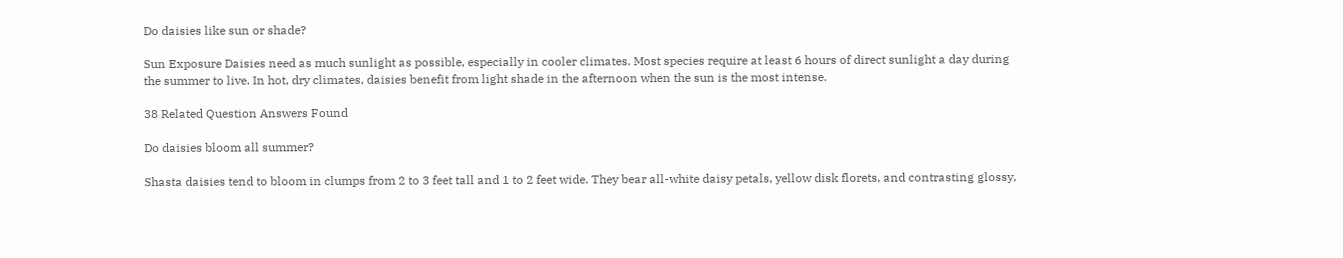Do daisies like sun or shade?

Sun Exposure Daisies need as much sunlight as possible, especially in cooler climates. Most species require at least 6 hours of direct sunlight a day during the summer to live. In hot, dry climates, daisies benefit from light shade in the afternoon when the sun is the most intense.

38 Related Question Answers Found

Do daisies bloom all summer?

Shasta daisies tend to bloom in clumps from 2 to 3 feet tall and 1 to 2 feet wide. They bear all-white daisy petals, yellow disk florets, and contrasting glossy,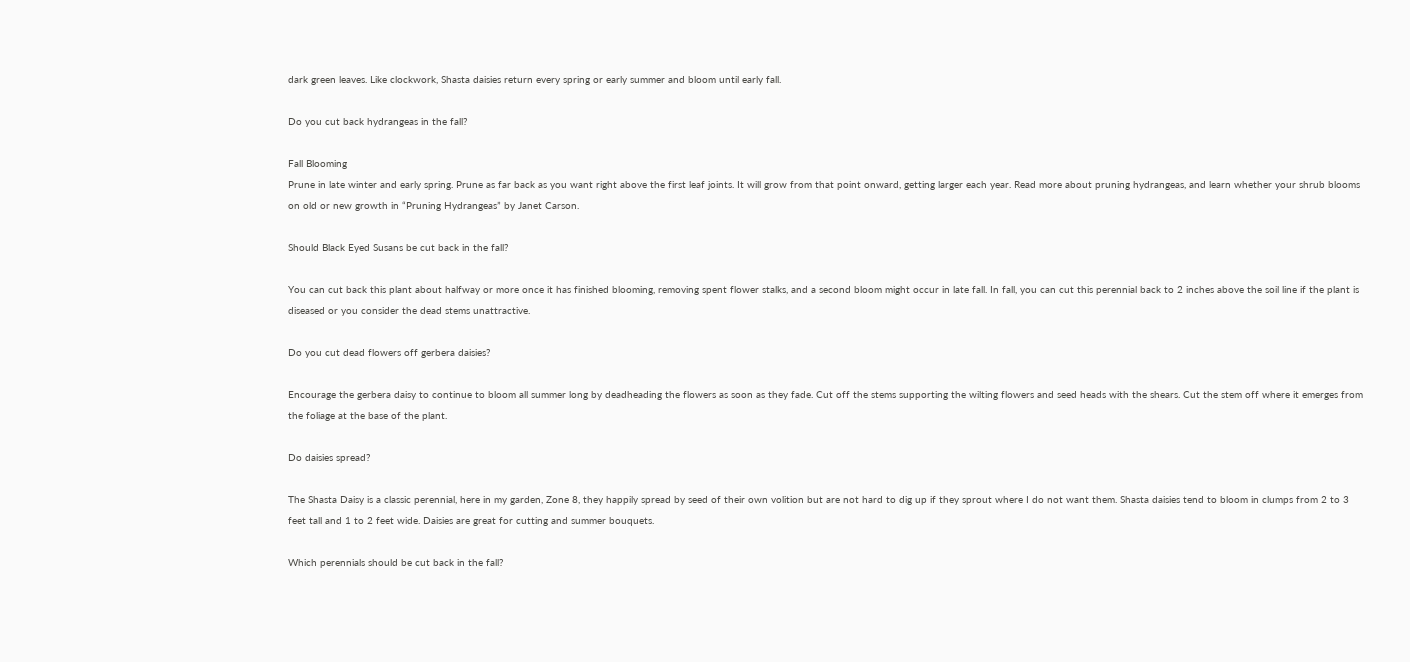dark green leaves. Like clockwork, Shasta daisies return every spring or early summer and bloom until early fall.

Do you cut back hydrangeas in the fall?

Fall Blooming
Prune in late winter and early spring. Prune as far back as you want right above the first leaf joints. It will grow from that point onward, getting larger each year. Read more about pruning hydrangeas, and learn whether your shrub blooms on old or new growth in “Pruning Hydrangeas” by Janet Carson.

Should Black Eyed Susans be cut back in the fall?

You can cut back this plant about halfway or more once it has finished blooming, removing spent flower stalks, and a second bloom might occur in late fall. In fall, you can cut this perennial back to 2 inches above the soil line if the plant is diseased or you consider the dead stems unattractive.

Do you cut dead flowers off gerbera daisies?

Encourage the gerbera daisy to continue to bloom all summer long by deadheading the flowers as soon as they fade. Cut off the stems supporting the wilting flowers and seed heads with the shears. Cut the stem off where it emerges from the foliage at the base of the plant.

Do daisies spread?

The Shasta Daisy is a classic perennial, here in my garden, Zone 8, they happily spread by seed of their own volition but are not hard to dig up if they sprout where I do not want them. Shasta daisies tend to bloom in clumps from 2 to 3 feet tall and 1 to 2 feet wide. Daisies are great for cutting and summer bouquets.

Which perennials should be cut back in the fall?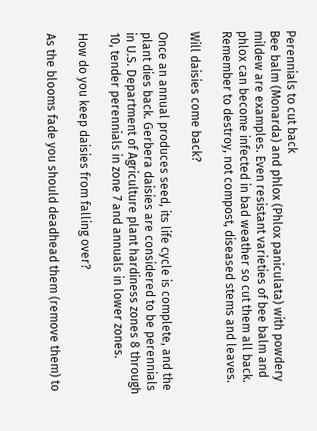Perennials to cut back
Bee balm (Monarda) and phlox (Phlox paniculata) with powdery mildew are examples. Even resistant varieties of bee balm and phlox can become infected in bad weather so cut them all back. Remember to destroy, not compost, diseased stems and leaves.

Will daisies come back?

Once an annual produces seed, its life cycle is complete, and the plant dies back. Gerbera daisies are considered to be perennials in U.S. Department of Agriculture plant hardiness zones 8 through 10, tender perennials in zone 7 and annuals in lower zones.

How do you keep daisies from falling over?

As the blooms fade you should deadhead them (remove them) to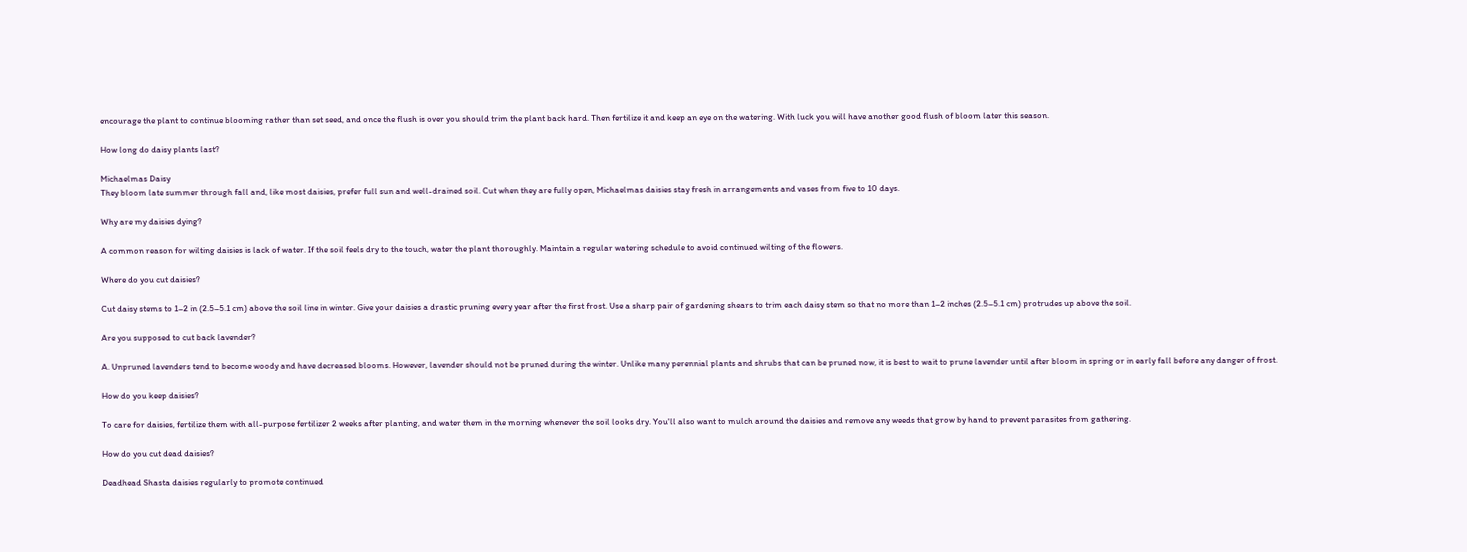encourage the plant to continue blooming rather than set seed, and once the flush is over you should trim the plant back hard. Then fertilize it and keep an eye on the watering. With luck you will have another good flush of bloom later this season.

How long do daisy plants last?

Michaelmas Daisy
They bloom late summer through fall and, like most daisies, prefer full sun and well-drained soil. Cut when they are fully open, Michaelmas daisies stay fresh in arrangements and vases from five to 10 days.

Why are my daisies dying?

A common reason for wilting daisies is lack of water. If the soil feels dry to the touch, water the plant thoroughly. Maintain a regular watering schedule to avoid continued wilting of the flowers.

Where do you cut daisies?

Cut daisy stems to 1–2 in (2.5–5.1 cm) above the soil line in winter. Give your daisies a drastic pruning every year after the first frost. Use a sharp pair of gardening shears to trim each daisy stem so that no more than 1–2 inches (2.5–5.1 cm) protrudes up above the soil.

Are you supposed to cut back lavender?

A. Unpruned lavenders tend to become woody and have decreased blooms. However, lavender should not be pruned during the winter. Unlike many perennial plants and shrubs that can be pruned now, it is best to wait to prune lavender until after bloom in spring or in early fall before any danger of frost.

How do you keep daisies?

To care for daisies, fertilize them with all-purpose fertilizer 2 weeks after planting, and water them in the morning whenever the soil looks dry. You'll also want to mulch around the daisies and remove any weeds that grow by hand to prevent parasites from gathering.

How do you cut dead daisies?

Deadhead Shasta daisies regularly to promote continued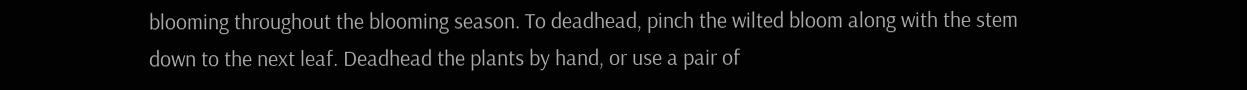blooming throughout the blooming season. To deadhead, pinch the wilted bloom along with the stem down to the next leaf. Deadhead the plants by hand, or use a pair of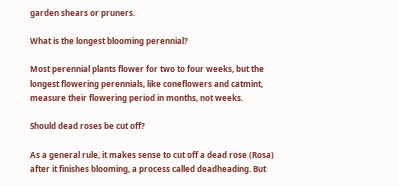garden shears or pruners.

What is the longest blooming perennial?

Most perennial plants flower for two to four weeks, but the longest flowering perennials, like coneflowers and catmint, measure their flowering period in months, not weeks.

Should dead roses be cut off?

As a general rule, it makes sense to cut off a dead rose (Rosa) after it finishes blooming, a process called deadheading. But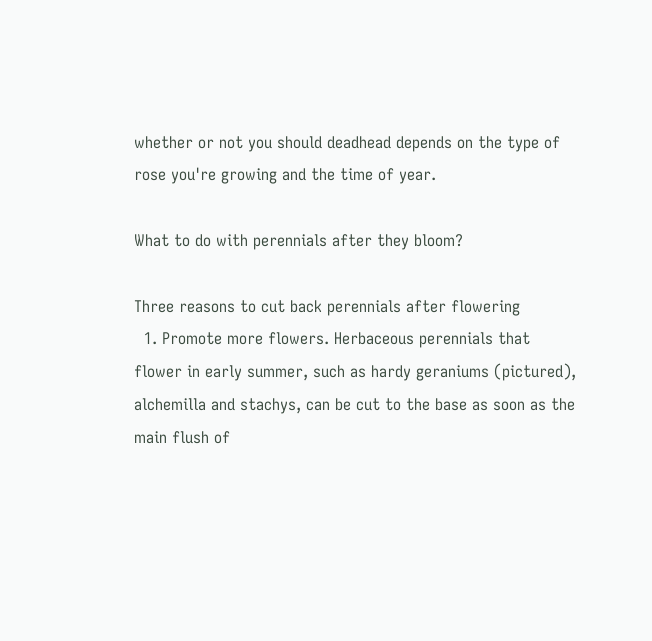whether or not you should deadhead depends on the type of rose you're growing and the time of year.

What to do with perennials after they bloom?

Three reasons to cut back perennials after flowering
  1. Promote more flowers. Herbaceous perennials that flower in early summer, such as hardy geraniums (pictured), alchemilla and stachys, can be cut to the base as soon as the main flush of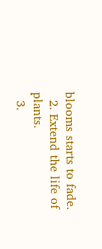blooms starts to fade.
  2. Extend the life of plants.
  3.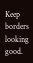Keep borders looking good.